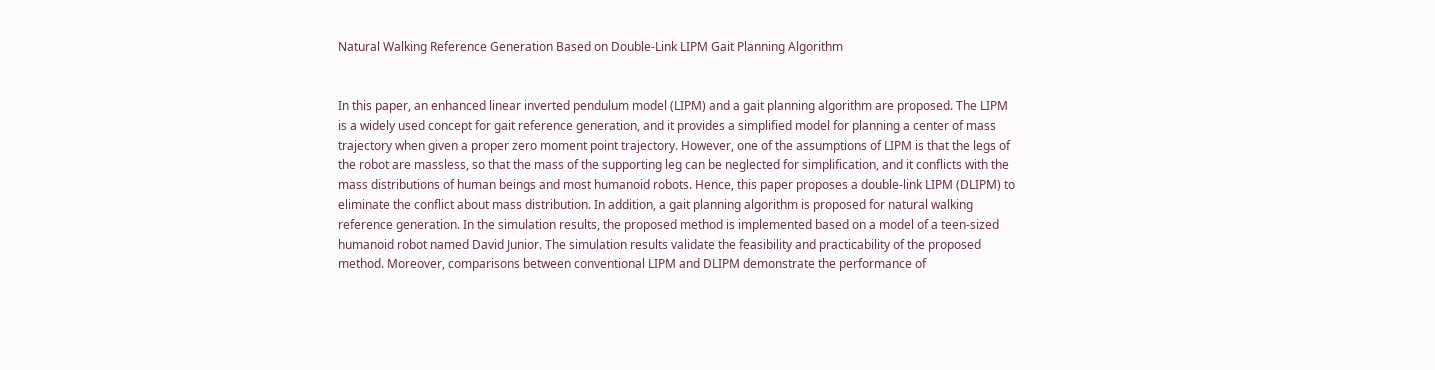Natural Walking Reference Generation Based on Double-Link LIPM Gait Planning Algorithm


In this paper, an enhanced linear inverted pendulum model (LIPM) and a gait planning algorithm are proposed. The LIPM is a widely used concept for gait reference generation, and it provides a simplified model for planning a center of mass trajectory when given a proper zero moment point trajectory. However, one of the assumptions of LIPM is that the legs of the robot are massless, so that the mass of the supporting leg can be neglected for simplification, and it conflicts with the mass distributions of human beings and most humanoid robots. Hence, this paper proposes a double-link LIPM (DLIPM) to eliminate the conflict about mass distribution. In addition, a gait planning algorithm is proposed for natural walking reference generation. In the simulation results, the proposed method is implemented based on a model of a teen-sized humanoid robot named David Junior. The simulation results validate the feasibility and practicability of the proposed method. Moreover, comparisons between conventional LIPM and DLIPM demonstrate the performance of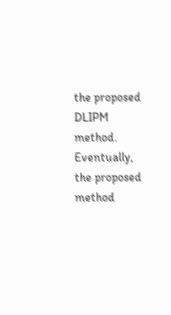the proposed DLIPM method. Eventually, the proposed method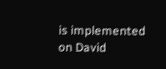is implemented on David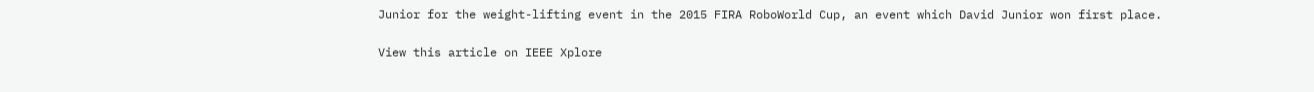Junior for the weight-lifting event in the 2015 FIRA RoboWorld Cup, an event which David Junior won first place.

View this article on IEEE Xplore